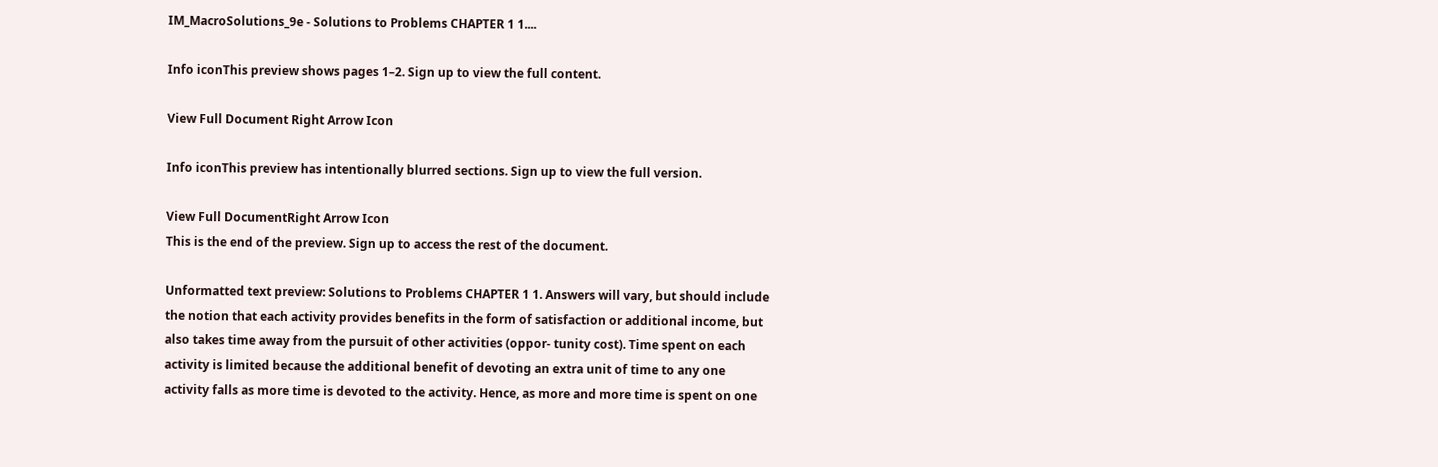IM_MacroSolutions_9e - Solutions to Problems CHAPTER 1 1....

Info iconThis preview shows pages 1–2. Sign up to view the full content.

View Full Document Right Arrow Icon

Info iconThis preview has intentionally blurred sections. Sign up to view the full version.

View Full DocumentRight Arrow Icon
This is the end of the preview. Sign up to access the rest of the document.

Unformatted text preview: Solutions to Problems CHAPTER 1 1. Answers will vary, but should include the notion that each activity provides benefits in the form of satisfaction or additional income, but also takes time away from the pursuit of other activities (oppor- tunity cost). Time spent on each activity is limited because the additional benefit of devoting an extra unit of time to any one activity falls as more time is devoted to the activity. Hence, as more and more time is spent on one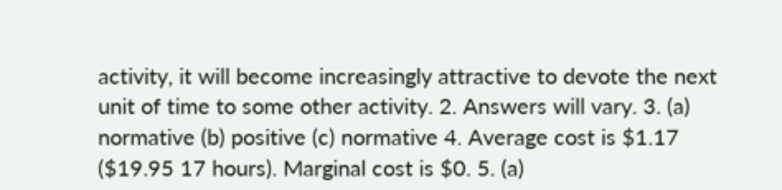activity, it will become increasingly attractive to devote the next unit of time to some other activity. 2. Answers will vary. 3. (a) normative (b) positive (c) normative 4. Average cost is $1.17 ($19.95 17 hours). Marginal cost is $0. 5. (a)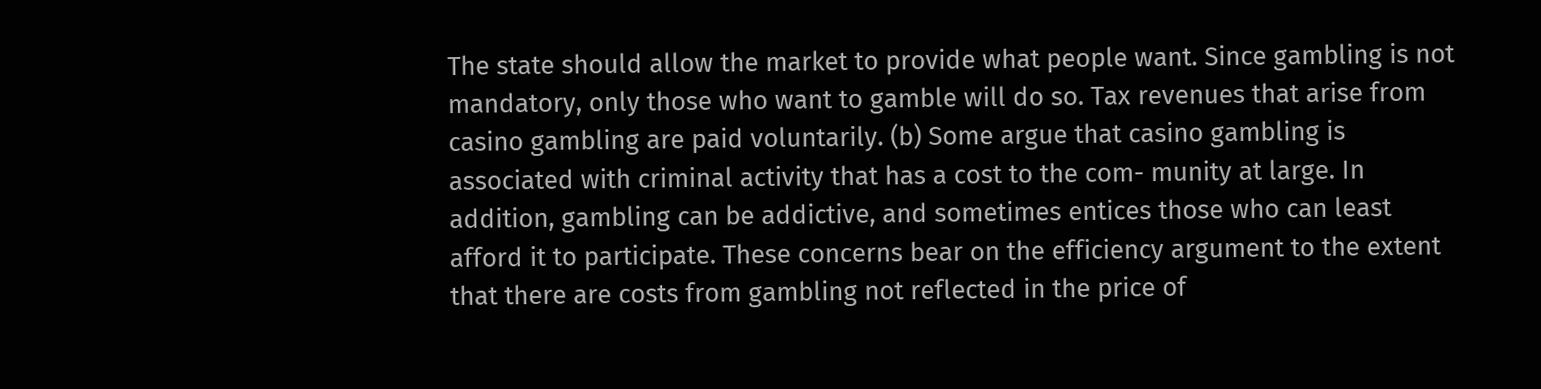The state should allow the market to provide what people want. Since gambling is not mandatory, only those who want to gamble will do so. Tax revenues that arise from casino gambling are paid voluntarily. (b) Some argue that casino gambling is associated with criminal activity that has a cost to the com- munity at large. In addition, gambling can be addictive, and sometimes entices those who can least afford it to participate. These concerns bear on the efficiency argument to the extent that there are costs from gambling not reflected in the price of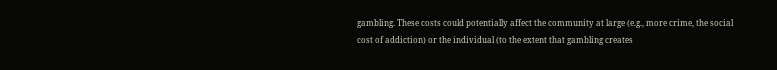gambling. These costs could potentially affect the community at large (e.g., more crime, the social cost of addiction) or the individual (to the extent that gambling creates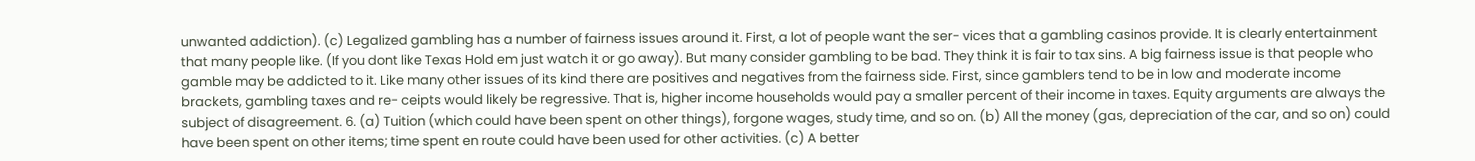unwanted addiction). (c) Legalized gambling has a number of fairness issues around it. First, a lot of people want the ser- vices that a gambling casinos provide. It is clearly entertainment that many people like. (If you dont like Texas Hold em just watch it or go away). But many consider gambling to be bad. They think it is fair to tax sins. A big fairness issue is that people who gamble may be addicted to it. Like many other issues of its kind there are positives and negatives from the fairness side. First, since gamblers tend to be in low and moderate income brackets, gambling taxes and re- ceipts would likely be regressive. That is, higher income households would pay a smaller percent of their income in taxes. Equity arguments are always the subject of disagreement. 6. (a) Tuition (which could have been spent on other things), forgone wages, study time, and so on. (b) All the money (gas, depreciation of the car, and so on) could have been spent on other items; time spent en route could have been used for other activities. (c) A better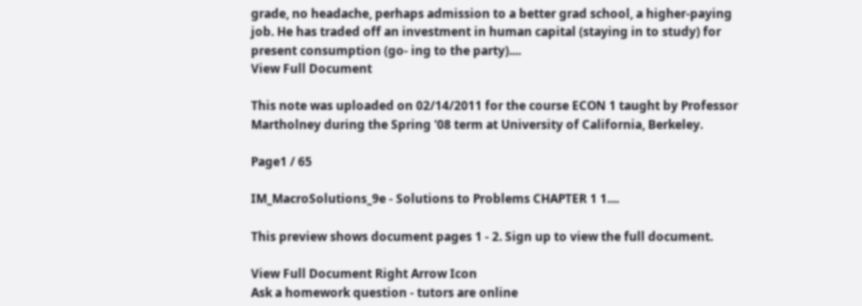grade, no headache, perhaps admission to a better grad school, a higher-paying job. He has traded off an investment in human capital (staying in to study) for present consumption (go- ing to the party)....
View Full Document

This note was uploaded on 02/14/2011 for the course ECON 1 taught by Professor Martholney during the Spring '08 term at University of California, Berkeley.

Page1 / 65

IM_MacroSolutions_9e - Solutions to Problems CHAPTER 1 1....

This preview shows document pages 1 - 2. Sign up to view the full document.

View Full Document Right Arrow Icon
Ask a homework question - tutors are online